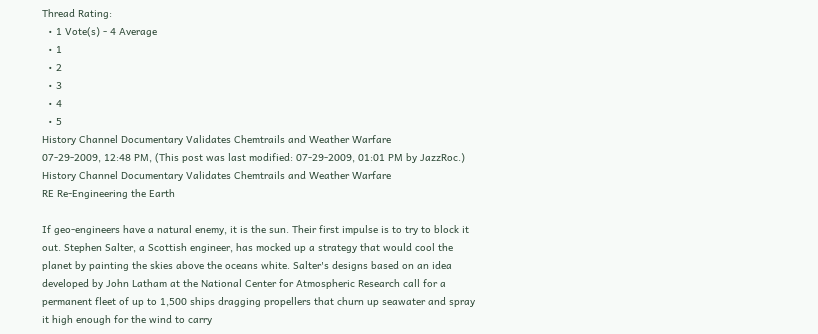Thread Rating:
  • 1 Vote(s) - 4 Average
  • 1
  • 2
  • 3
  • 4
  • 5
History Channel Documentary Validates Chemtrails and Weather Warfare
07-29-2009, 12:48 PM, (This post was last modified: 07-29-2009, 01:01 PM by JazzRoc.)
History Channel Documentary Validates Chemtrails and Weather Warfare
RE Re-Engineering the Earth

If geo-engineers have a natural enemy, it is the sun. Their first impulse is to try to block it out. Stephen Salter, a Scottish engineer, has mocked up a strategy that would cool the planet by painting the skies above the oceans white. Salter's designs based on an idea developed by John Latham at the National Center for Atmospheric Research call for a permanent fleet of up to 1,500 ships dragging propellers that churn up seawater and spray it high enough for the wind to carry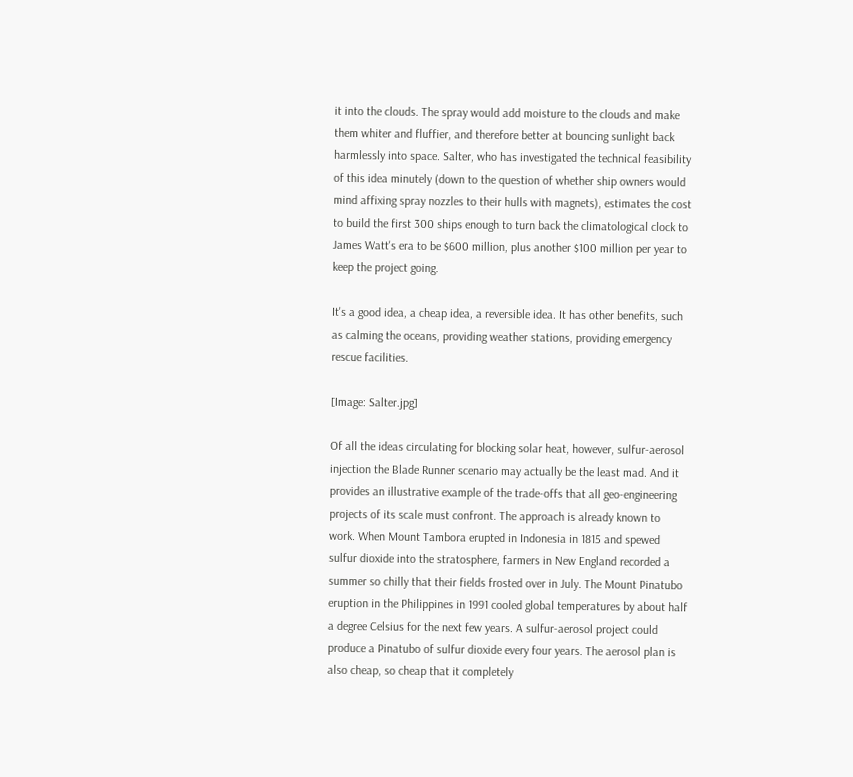it into the clouds. The spray would add moisture to the clouds and make them whiter and fluffier, and therefore better at bouncing sunlight back harmlessly into space. Salter, who has investigated the technical feasibility of this idea minutely (down to the question of whether ship owners would mind affixing spray nozzles to their hulls with magnets), estimates the cost to build the first 300 ships enough to turn back the climatological clock to James Watt's era to be $600 million, plus another $100 million per year to keep the project going.

It's a good idea, a cheap idea, a reversible idea. It has other benefits, such as calming the oceans, providing weather stations, providing emergency rescue facilities.

[Image: Salter.jpg]

Of all the ideas circulating for blocking solar heat, however, sulfur-aerosol injection the Blade Runner scenario may actually be the least mad. And it provides an illustrative example of the trade-offs that all geo-engineering projects of its scale must confront. The approach is already known to work. When Mount Tambora erupted in Indonesia in 1815 and spewed sulfur dioxide into the stratosphere, farmers in New England recorded a summer so chilly that their fields frosted over in July. The Mount Pinatubo eruption in the Philippines in 1991 cooled global temperatures by about half a degree Celsius for the next few years. A sulfur-aerosol project could produce a Pinatubo of sulfur dioxide every four years. The aerosol plan is also cheap, so cheap that it completely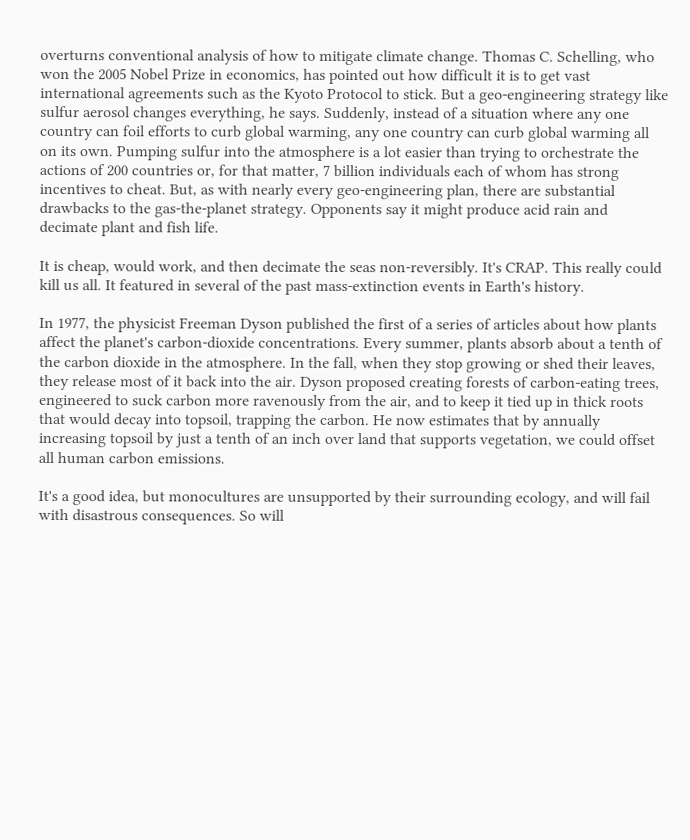overturns conventional analysis of how to mitigate climate change. Thomas C. Schelling, who won the 2005 Nobel Prize in economics, has pointed out how difficult it is to get vast international agreements such as the Kyoto Protocol to stick. But a geo-engineering strategy like sulfur aerosol changes everything, he says. Suddenly, instead of a situation where any one country can foil efforts to curb global warming, any one country can curb global warming all on its own. Pumping sulfur into the atmosphere is a lot easier than trying to orchestrate the actions of 200 countries or, for that matter, 7 billion individuals each of whom has strong incentives to cheat. But, as with nearly every geo-engineering plan, there are substantial drawbacks to the gas-the-planet strategy. Opponents say it might produce acid rain and decimate plant and fish life.

It is cheap, would work, and then decimate the seas non-reversibly. It's CRAP. This really could kill us all. It featured in several of the past mass-extinction events in Earth's history.

In 1977, the physicist Freeman Dyson published the first of a series of articles about how plants affect the planet's carbon-dioxide concentrations. Every summer, plants absorb about a tenth of the carbon dioxide in the atmosphere. In the fall, when they stop growing or shed their leaves, they release most of it back into the air. Dyson proposed creating forests of carbon-eating trees, engineered to suck carbon more ravenously from the air, and to keep it tied up in thick roots that would decay into topsoil, trapping the carbon. He now estimates that by annually increasing topsoil by just a tenth of an inch over land that supports vegetation, we could offset all human carbon emissions.

It's a good idea, but monocultures are unsupported by their surrounding ecology, and will fail with disastrous consequences. So will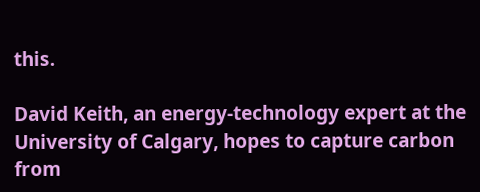this.

David Keith, an energy-technology expert at the University of Calgary, hopes to capture carbon from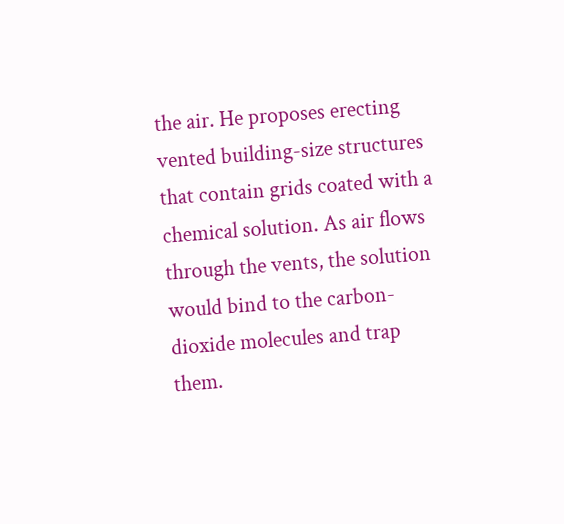the air. He proposes erecting vented building-size structures that contain grids coated with a chemical solution. As air flows through the vents, the solution would bind to the carbon-dioxide molecules and trap them.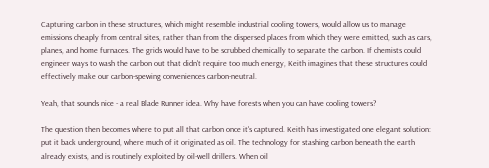Capturing carbon in these structures, which might resemble industrial cooling towers, would allow us to manage emissions cheaply from central sites, rather than from the dispersed places from which they were emitted, such as cars, planes, and home furnaces. The grids would have to be scrubbed chemically to separate the carbon. If chemists could engineer ways to wash the carbon out that didn't require too much energy, Keith imagines that these structures could effectively make our carbon-spewing conveniences carbon-neutral.

Yeah, that sounds nice - a real Blade Runner idea. Why have forests when you can have cooling towers?

The question then becomes where to put all that carbon once it's captured. Keith has investigated one elegant solution: put it back underground, where much of it originated as oil. The technology for stashing carbon beneath the earth already exists, and is routinely exploited by oil-well drillers. When oil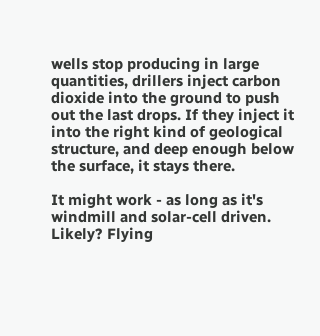wells stop producing in large quantities, drillers inject carbon dioxide into the ground to push out the last drops. If they inject it into the right kind of geological structure, and deep enough below the surface, it stays there.

It might work - as long as it's windmill and solar-cell driven. Likely? Flying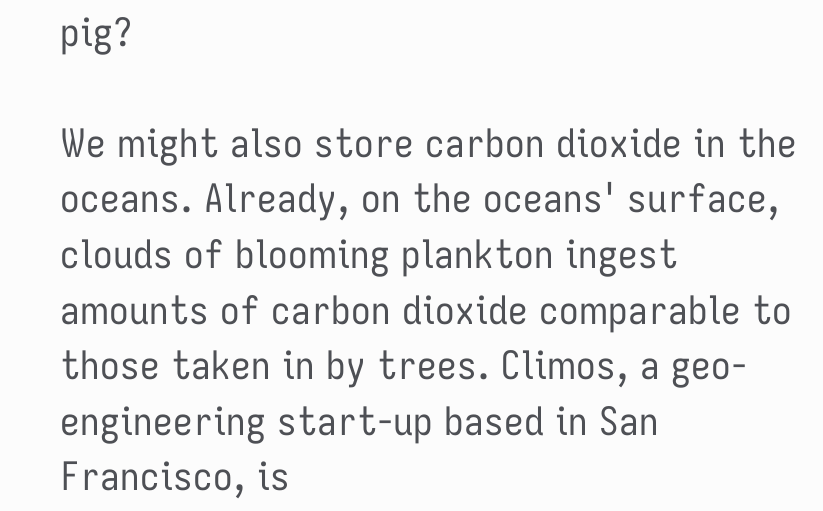pig?

We might also store carbon dioxide in the oceans. Already, on the oceans' surface, clouds of blooming plankton ingest amounts of carbon dioxide comparable to those taken in by trees. Climos, a geo-engineering start-up based in San Francisco, is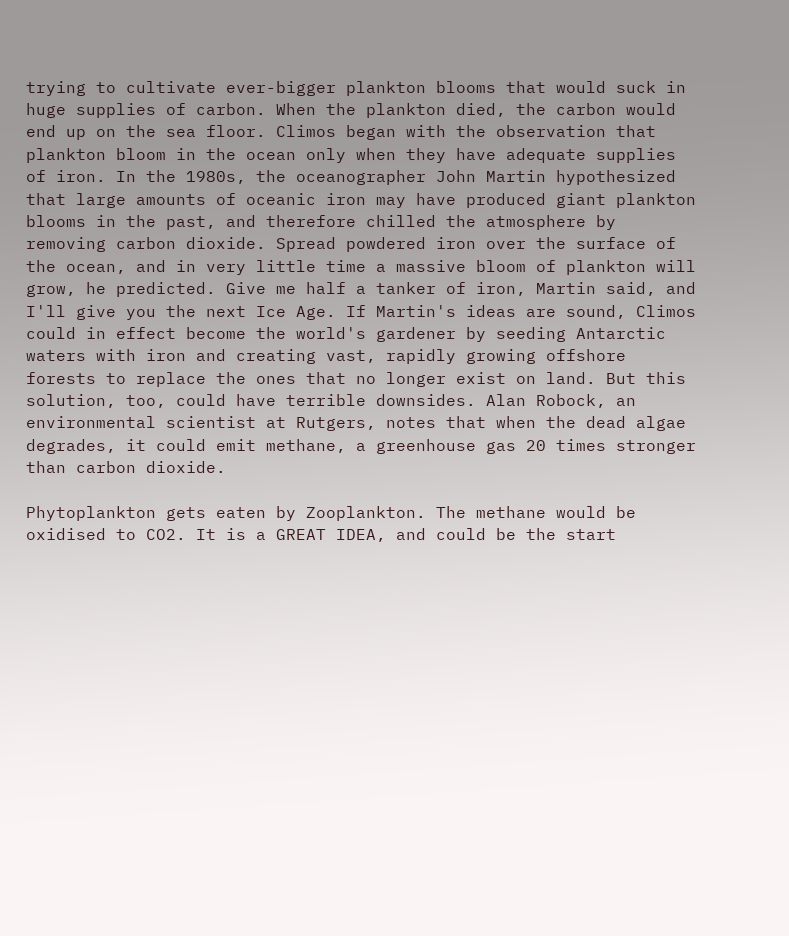trying to cultivate ever-bigger plankton blooms that would suck in huge supplies of carbon. When the plankton died, the carbon would end up on the sea floor. Climos began with the observation that plankton bloom in the ocean only when they have adequate supplies of iron. In the 1980s, the oceanographer John Martin hypothesized that large amounts of oceanic iron may have produced giant plankton blooms in the past, and therefore chilled the atmosphere by removing carbon dioxide. Spread powdered iron over the surface of the ocean, and in very little time a massive bloom of plankton will grow, he predicted. Give me half a tanker of iron, Martin said, and I'll give you the next Ice Age. If Martin's ideas are sound, Climos could in effect become the world's gardener by seeding Antarctic waters with iron and creating vast, rapidly growing offshore forests to replace the ones that no longer exist on land. But this solution, too, could have terrible downsides. Alan Robock, an environmental scientist at Rutgers, notes that when the dead algae degrades, it could emit methane, a greenhouse gas 20 times stronger than carbon dioxide.

Phytoplankton gets eaten by Zooplankton. The methane would be oxidised to CO2. It is a GREAT IDEA, and could be the start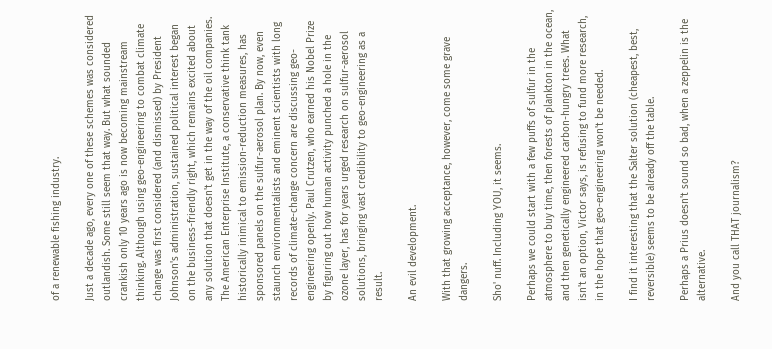of a renewable fishing industry.

Just a decade ago, every one of these schemes was considered outlandish. Some still seem that way. But what sounded crankish only 10 years ago is now becoming mainstream thinking. Although using geo-engineering to combat climate change was first considered (and dismissed) by President Johnson's administration, sustained political interest began on the business-friendly right, which remains excited about any solution that doesn't get in the way of the oil companies. The American Enterprise Institute, a conservative think tank historically inimical to emission-reduction measures, has sponsored panels on the sulfur-aerosol plan. By now, even staunch environmentalists and eminent scientists with long records of climate-change concern are discussing geo-engineering openly. Paul Crutzen, who earned his Nobel Prize by figuring out how human activity punched a hole in the ozone layer, has for years urged research on sulfur-aerosol solutions, bringing vast credibility to geo-engineering as a result.

An evil development.

With that growing acceptance, however, come some grave dangers.

Sho' nuff. Including YOU, it seems.

Perhaps we could start with a few puffs of sulfur in the atmosphere to buy time, then forests of plankton in the ocean, and then genetically engineered carbon-hungry trees. What isn't an option, Victor says, is refusing to fund more research, in the hope that geo-engineering won't be needed.

I find it interesting that the Salter solution (cheapest, best, reversible) seems to be already off the table.

Perhaps a Prius doesn't sound so bad, when a zeppelin is the alternative.

And you call THAT journalism?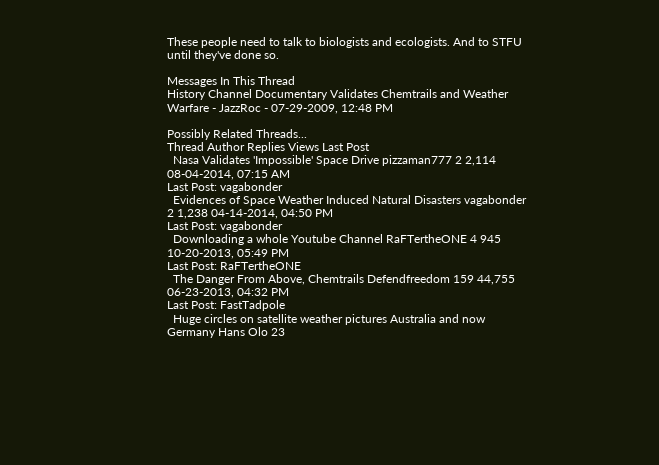These people need to talk to biologists and ecologists. And to STFU until they've done so.

Messages In This Thread
History Channel Documentary Validates Chemtrails and Weather Warfare - JazzRoc - 07-29-2009, 12:48 PM

Possibly Related Threads...
Thread Author Replies Views Last Post
  Nasa Validates 'Impossible' Space Drive pizzaman777 2 2,114 08-04-2014, 07:15 AM
Last Post: vagabonder
  Evidences of Space Weather Induced Natural Disasters vagabonder 2 1,238 04-14-2014, 04:50 PM
Last Post: vagabonder
  Downloading a whole Youtube Channel RaFTertheONE 4 945 10-20-2013, 05:49 PM
Last Post: RaFTertheONE
  The Danger From Above, Chemtrails Defendfreedom 159 44,755 06-23-2013, 04:32 PM
Last Post: FastTadpole
  Huge circles on satellite weather pictures Australia and now Germany Hans Olo 23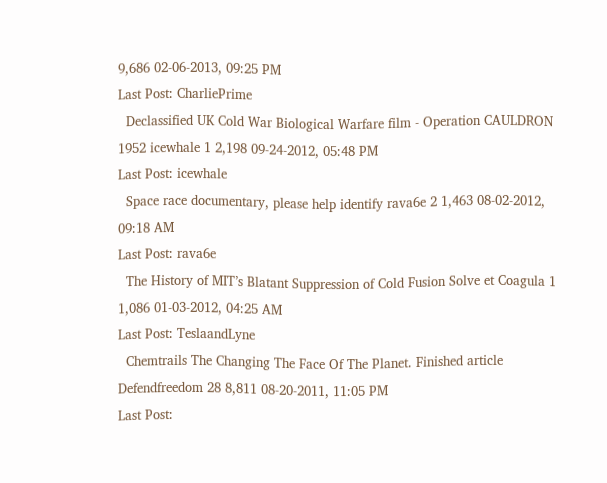9,686 02-06-2013, 09:25 PM
Last Post: CharliePrime
  Declassified UK Cold War Biological Warfare film - Operation CAULDRON 1952 icewhale 1 2,198 09-24-2012, 05:48 PM
Last Post: icewhale
  Space race documentary, please help identify rava6e 2 1,463 08-02-2012, 09:18 AM
Last Post: rava6e
  The History of MIT’s Blatant Suppression of Cold Fusion Solve et Coagula 1 1,086 01-03-2012, 04:25 AM
Last Post: TeslaandLyne
  Chemtrails The Changing The Face Of The Planet. Finished article Defendfreedom 28 8,811 08-20-2011, 11:05 PM
Last Post: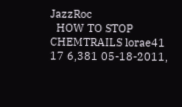JazzRoc
  HOW TO STOP CHEMTRAILS lorae41 17 6,381 05-18-2011,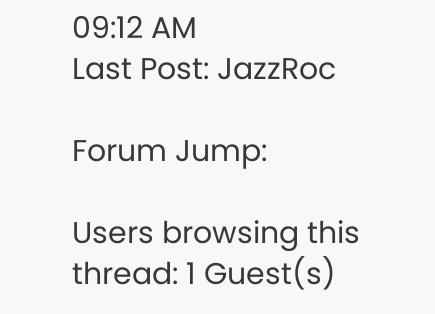09:12 AM
Last Post: JazzRoc

Forum Jump:

Users browsing this thread: 1 Guest(s)